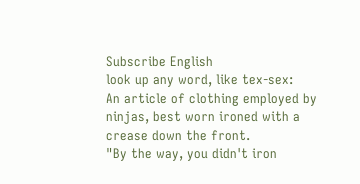Subscribe English
look up any word, like tex-sex:
An article of clothing employed by ninjas, best worn ironed with a crease down the front.
"By the way, you didn't iron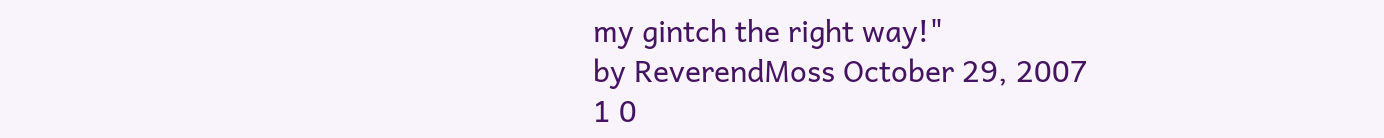my gintch the right way!"
by ReverendMoss October 29, 2007
1 0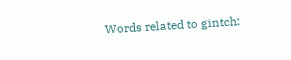Words related to gintch: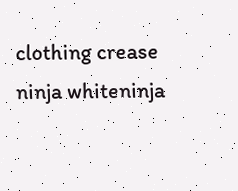clothing crease ninja whiteninja